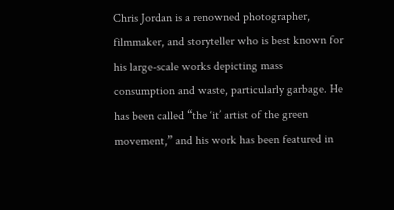Chris Jordan is a renowned photographer, filmmaker, and storyteller who is best known for his large-scale works depicting mass consumption and waste, particularly garbage. He has been called “the ‘it’ artist of the green movement,” and his work has been featured in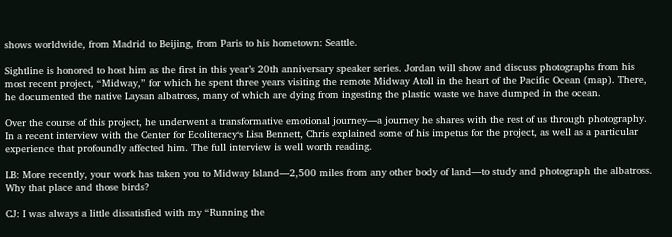shows worldwide, from Madrid to Beijing, from Paris to his hometown: Seattle.

Sightline is honored to host him as the first in this year’s 20th anniversary speaker series. Jordan will show and discuss photographs from his most recent project, “Midway,” for which he spent three years visiting the remote Midway Atoll in the heart of the Pacific Ocean (map). There, he documented the native Laysan albatross, many of which are dying from ingesting the plastic waste we have dumped in the ocean.

Over the course of this project, he underwent a transformative emotional journey—a journey he shares with the rest of us through photography. In a recent interview with the Center for Ecoliteracy‘s Lisa Bennett, Chris explained some of his impetus for the project, as well as a particular experience that profoundly affected him. The full interview is well worth reading.

LB: More recently, your work has taken you to Midway Island—2,500 miles from any other body of land—to study and photograph the albatross. Why that place and those birds?

CJ: I was always a little dissatisfied with my “Running the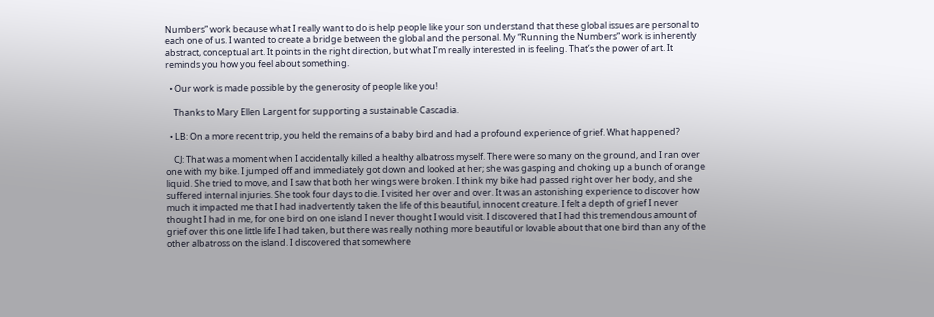Numbers” work because what I really want to do is help people like your son understand that these global issues are personal to each one of us. I wanted to create a bridge between the global and the personal. My “Running the Numbers” work is inherently abstract, conceptual art. It points in the right direction, but what I’m really interested in is feeling. That’s the power of art. It reminds you how you feel about something.

  • Our work is made possible by the generosity of people like you!

    Thanks to Mary Ellen Largent for supporting a sustainable Cascadia.

  • LB: On a more recent trip, you held the remains of a baby bird and had a profound experience of grief. What happened?

    CJ: That was a moment when I accidentally killed a healthy albatross myself. There were so many on the ground, and I ran over one with my bike. I jumped off and immediately got down and looked at her; she was gasping and choking up a bunch of orange liquid. She tried to move, and I saw that both her wings were broken. I think my bike had passed right over her body, and she suffered internal injuries. She took four days to die. I visited her over and over. It was an astonishing experience to discover how much it impacted me that I had inadvertently taken the life of this beautiful, innocent creature. I felt a depth of grief I never thought I had in me, for one bird on one island I never thought I would visit. I discovered that I had this tremendous amount of grief over this one little life I had taken, but there was really nothing more beautiful or lovable about that one bird than any of the other albatross on the island. I discovered that somewhere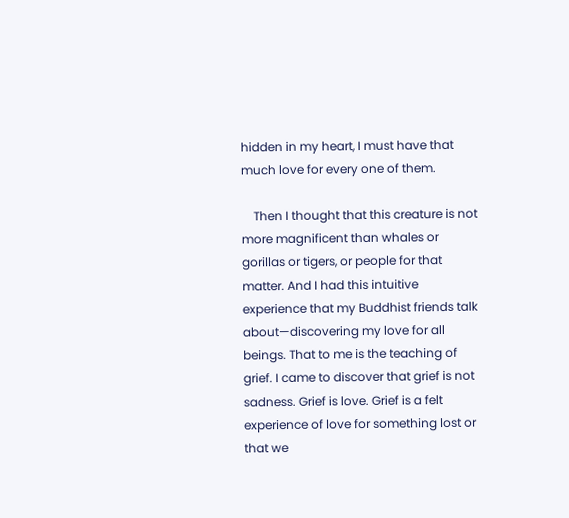hidden in my heart, I must have that much love for every one of them.

    Then I thought that this creature is not more magnificent than whales or gorillas or tigers, or people for that matter. And I had this intuitive experience that my Buddhist friends talk about—discovering my love for all beings. That to me is the teaching of grief. I came to discover that grief is not sadness. Grief is love. Grief is a felt experience of love for something lost or that we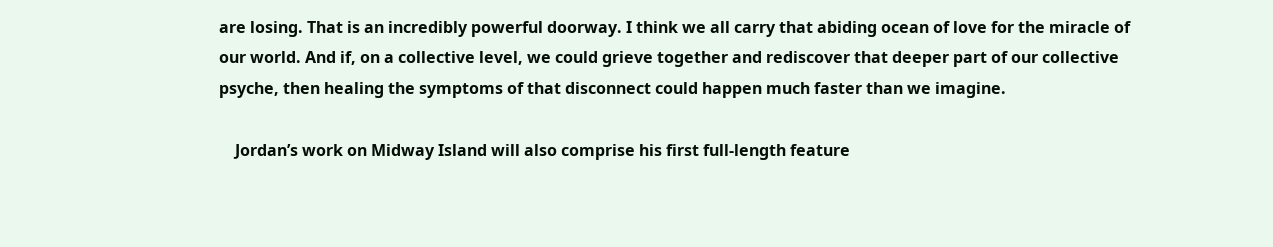are losing. That is an incredibly powerful doorway. I think we all carry that abiding ocean of love for the miracle of our world. And if, on a collective level, we could grieve together and rediscover that deeper part of our collective psyche, then healing the symptoms of that disconnect could happen much faster than we imagine.

    Jordan’s work on Midway Island will also comprise his first full-length feature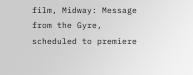film, Midway: Message from the Gyre, scheduled to premiere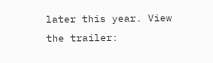later this year. View the trailer: